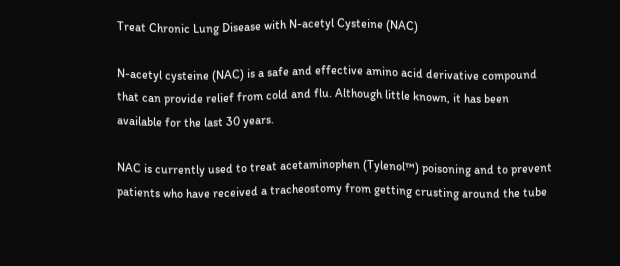Treat Chronic Lung Disease with N-acetyl Cysteine (NAC)

N-acetyl cysteine (NAC) is a safe and effective amino acid derivative compound that can provide relief from cold and flu. Although little known, it has been available for the last 30 years.

NAC is currently used to treat acetaminophen (Tylenol™) poisoning and to prevent patients who have received a tracheostomy from getting crusting around the tube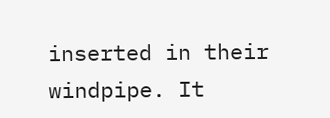inserted in their windpipe. It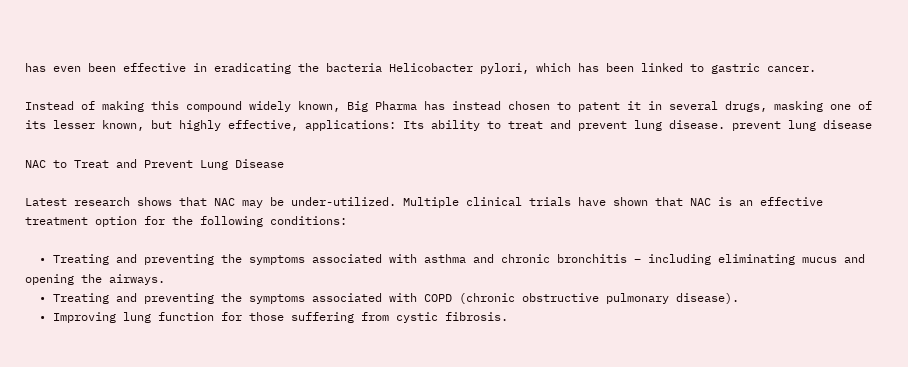has even been effective in eradicating the bacteria Helicobacter pylori, which has been linked to gastric cancer.

Instead of making this compound widely known, Big Pharma has instead chosen to patent it in several drugs, masking one of its lesser known, but highly effective, applications: Its ability to treat and prevent lung disease. prevent lung disease

NAC to Treat and Prevent Lung Disease

Latest research shows that NAC may be under-utilized. Multiple clinical trials have shown that NAC is an effective treatment option for the following conditions:

  • Treating and preventing the symptoms associated with asthma and chronic bronchitis – including eliminating mucus and opening the airways.
  • Treating and preventing the symptoms associated with COPD (chronic obstructive pulmonary disease).
  • Improving lung function for those suffering from cystic fibrosis.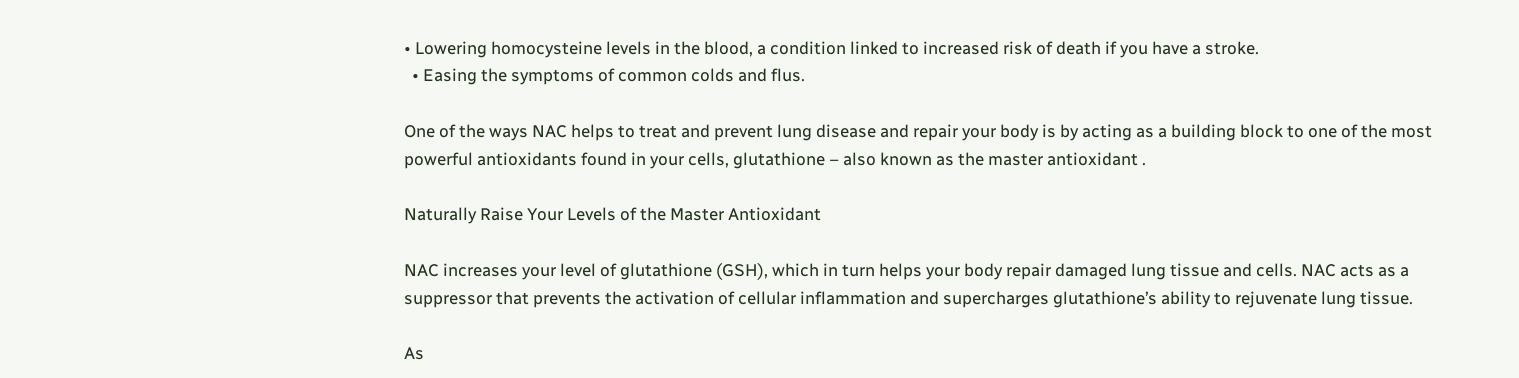• Lowering homocysteine levels in the blood, a condition linked to increased risk of death if you have a stroke.
  • Easing the symptoms of common colds and flus.

One of the ways NAC helps to treat and prevent lung disease and repair your body is by acting as a building block to one of the most powerful antioxidants found in your cells, glutathione – also known as the master antioxidant .

Naturally Raise Your Levels of the Master Antioxidant

NAC increases your level of glutathione (GSH), which in turn helps your body repair damaged lung tissue and cells. NAC acts as a suppressor that prevents the activation of cellular inflammation and supercharges glutathione’s ability to rejuvenate lung tissue.

As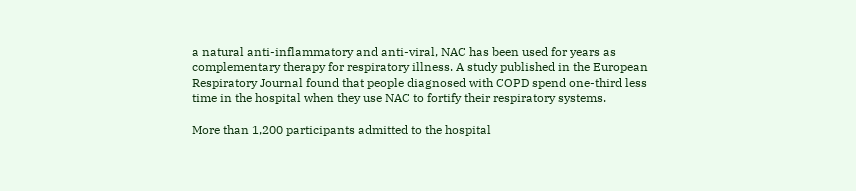a natural anti-inflammatory and anti-viral, NAC has been used for years as complementary therapy for respiratory illness. A study published in the European Respiratory Journal found that people diagnosed with COPD spend one-third less time in the hospital when they use NAC to fortify their respiratory systems.

More than 1,200 participants admitted to the hospital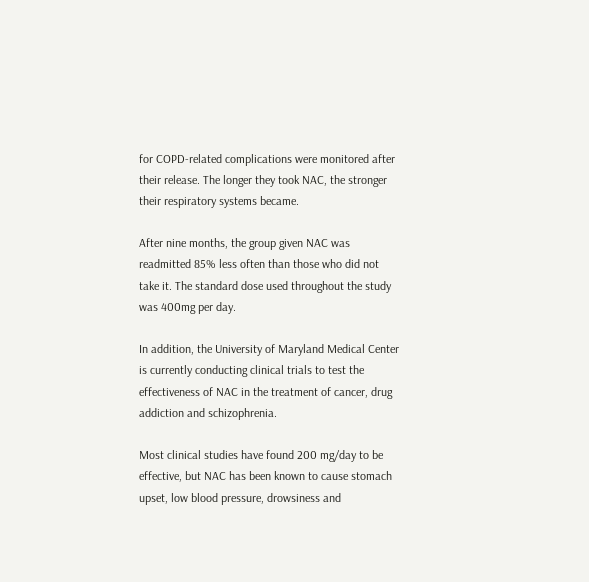for COPD-related complications were monitored after their release. The longer they took NAC, the stronger their respiratory systems became.

After nine months, the group given NAC was readmitted 85% less often than those who did not take it. The standard dose used throughout the study was 400mg per day.

In addition, the University of Maryland Medical Center is currently conducting clinical trials to test the effectiveness of NAC in the treatment of cancer, drug addiction and schizophrenia.

Most clinical studies have found 200 mg/day to be effective, but NAC has been known to cause stomach upset, low blood pressure, drowsiness and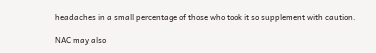headaches in a small percentage of those who took it so supplement with caution.

NAC may also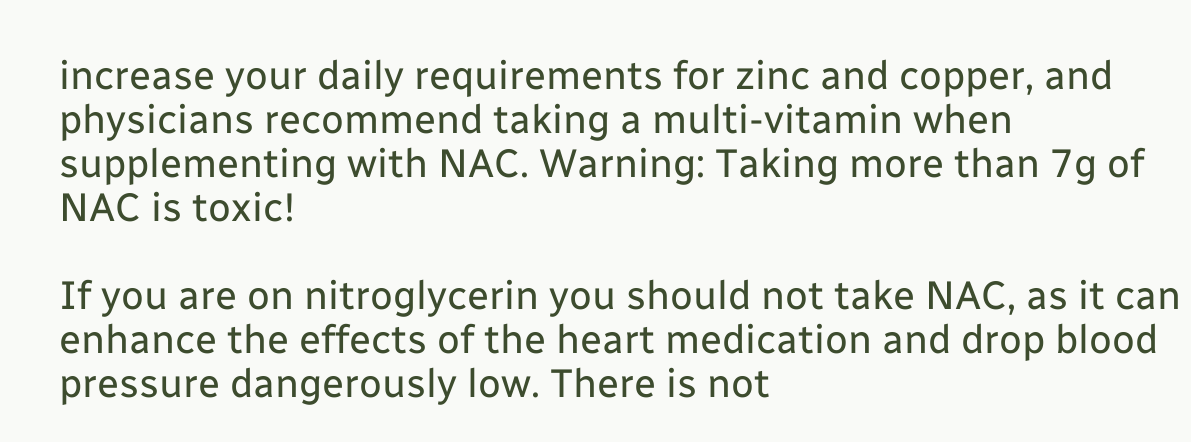increase your daily requirements for zinc and copper, and physicians recommend taking a multi-vitamin when supplementing with NAC. Warning: Taking more than 7g of NAC is toxic!

If you are on nitroglycerin you should not take NAC, as it can enhance the effects of the heart medication and drop blood pressure dangerously low. There is not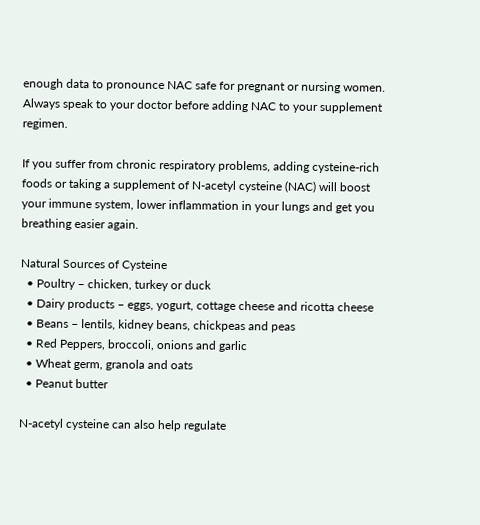enough data to pronounce NAC safe for pregnant or nursing women. Always speak to your doctor before adding NAC to your supplement regimen.

If you suffer from chronic respiratory problems, adding cysteine-rich foods or taking a supplement of N-acetyl cysteine (NAC) will boost your immune system, lower inflammation in your lungs and get you breathing easier again.

Natural Sources of Cysteine
  • Poultry – chicken, turkey or duck
  • Dairy products – eggs, yogurt, cottage cheese and ricotta cheese
  • Beans – lentils, kidney beans, chickpeas and peas
  • Red Peppers, broccoli, onions and garlic
  • Wheat germ, granola and oats
  • Peanut butter

N-acetyl cysteine can also help regulate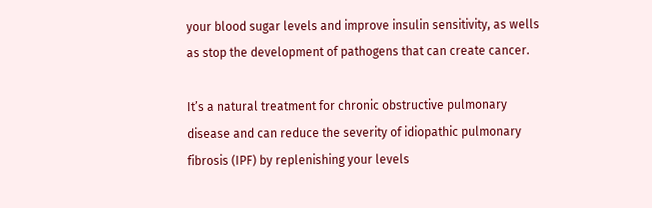your blood sugar levels and improve insulin sensitivity, as wells as stop the development of pathogens that can create cancer.

It’s a natural treatment for chronic obstructive pulmonary disease and can reduce the severity of idiopathic pulmonary fibrosis (IPF) by replenishing your levels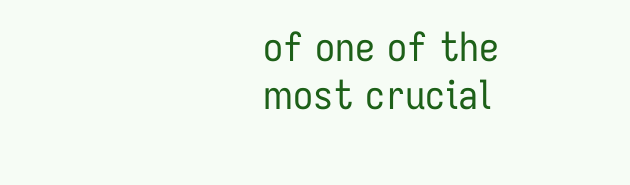of one of the most crucial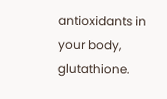antioxidants in your body, glutathione.